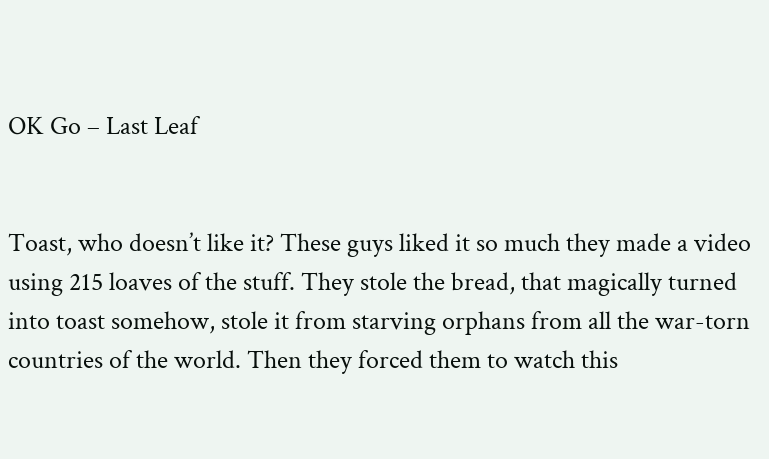OK Go – Last Leaf


Toast, who doesn’t like it? These guys liked it so much they made a video using 215 loaves of the stuff. They stole the bread, that magically turned into toast somehow, stole it from starving orphans from all the war-torn countries of the world. Then they forced them to watch this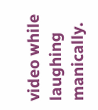video while laughing manically.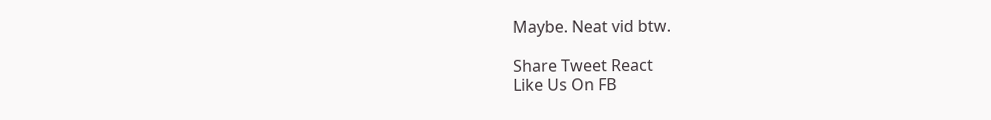Maybe. Neat vid btw.

Share Tweet React
Like Us On FB